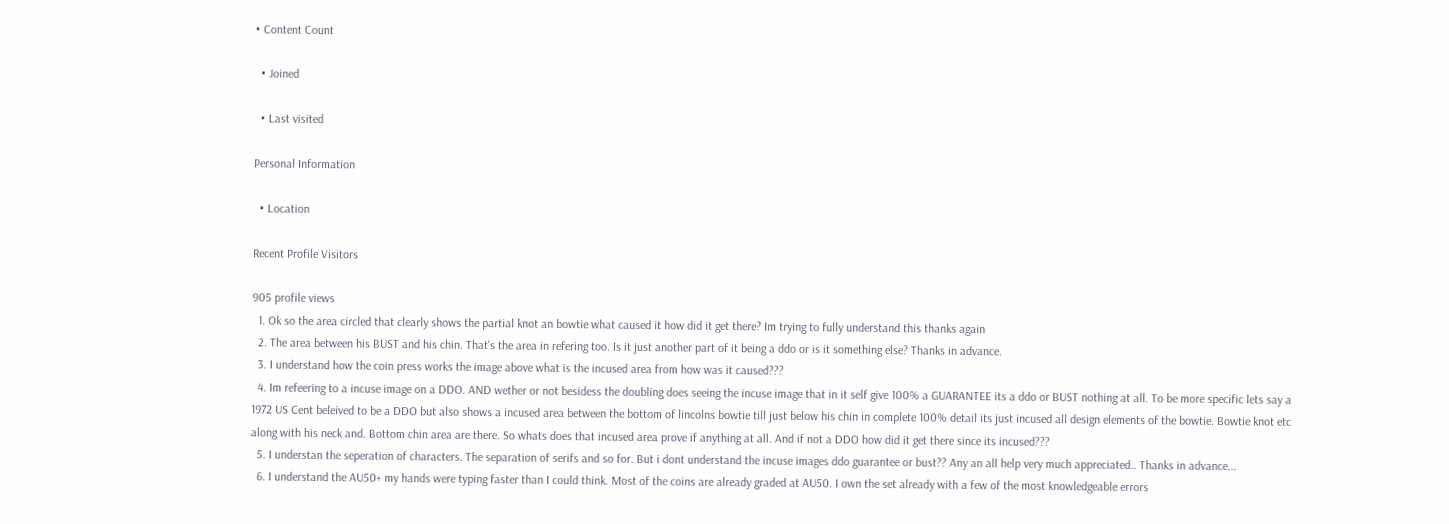• Content Count

  • Joined

  • Last visited

Personal Information

  • Location

Recent Profile Visitors

905 profile views
  1. Ok so the area circled that clearly shows the partial knot an bowtie what caused it how did it get there? Im trying to fully understand this thanks again
  2. The area between his BUST and his chin. That's the area in refering too. Is it just another part of it being a ddo or is it something else? Thanks in advance.
  3. I understand how the coin press works the image above what is the incused area from how was it caused???
  4. Im refeering to a incuse image on a DDO. AND wether or not besidess the doubling does seeing the incuse image that in it self give 100% a GUARANTEE its a ddo or BUST nothing at all. To be more specific lets say a 1972 US Cent beleived to be a DDO but also shows a incused area between the bottom of lincolns bowtie till just below his chin in complete 100% detail its just incused all design elements of the bowtie. Bowtie knot etc along with his neck and. Bottom chin area are there. So whats does that incused area prove if anything at all. And if not a DDO how did it get there since its incused???
  5. I understan the seperation of characters. The separation of serifs and so for. But i dont understand the incuse images ddo guarantee or bust?? Any an all help very much appreciated.. Thanks in advance...
  6. I understand the AU50+ my hands were typing faster than I could think. Most of the coins are already graded at AU50. I own the set already with a few of the most knowledgeable errors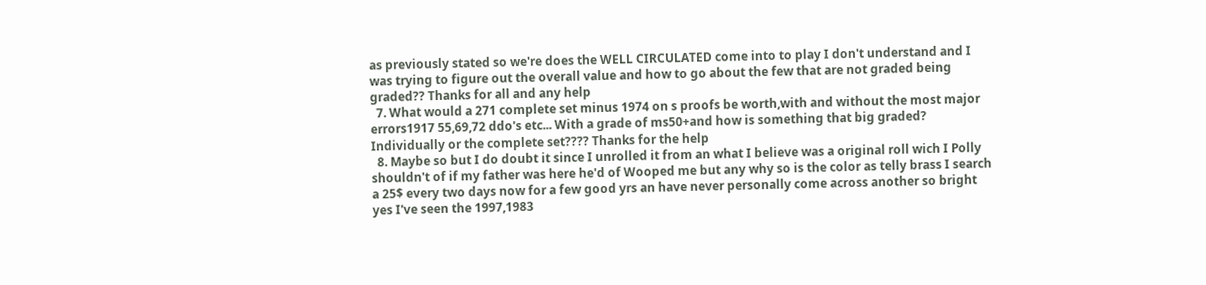as previously stated so we're does the WELL CIRCULATED come into to play I don't understand and I was trying to figure out the overall value and how to go about the few that are not graded being graded?? Thanks for all and any help
  7. What would a 271 complete set minus 1974 on s proofs be worth,with and without the most major errors1917 55,69,72 ddo's etc... With a grade of ms50+and how is something that big graded? Individually or the complete set???? Thanks for the help
  8. Maybe so but I do doubt it since I unrolled it from an what I believe was a original roll wich I Polly shouldn't of if my father was here he'd of Wooped me but any why so is the color as telly brass I search a 25$ every two days now for a few good yrs an have never personally come across another so bright yes I've seen the 1997,1983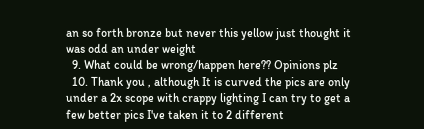an so forth bronze but never this yellow just thought it was odd an under weight
  9. What could be wrong/happen here?? Opinions plz
  10. Thank you , although It is curved the pics are only under a 2x scope with crappy lighting I can try to get a few better pics I've taken it to 2 different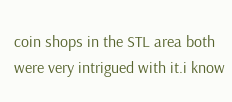coin shops in the STL area both were very intrigued with it.i know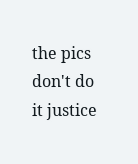the pics don't do it justice